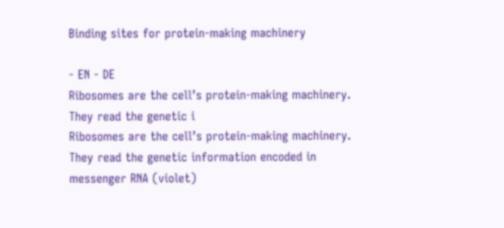Binding sites for protein-making machinery

- EN - DE
Ribosomes are the cell’s protein-making machinery. They read the genetic i
Ribosomes are the cell’s protein-making machinery. They read the genetic information encoded in messenger RNA (violet)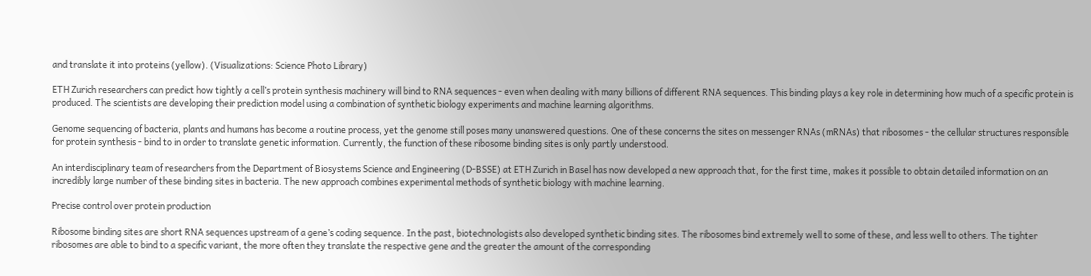and translate it into proteins (yellow). (Visualizations: Science Photo Library)

ETH Zurich researchers can predict how tightly a cell’s protein synthesis machinery will bind to RNA sequences - even when dealing with many billions of different RNA sequences. This binding plays a key role in determining how much of a specific protein is produced. The scientists are developing their prediction model using a combination of synthetic biology experiments and machine learning algorithms.

Genome sequencing of bacteria, plants and humans has become a routine process, yet the genome still poses many unanswered questions. One of these concerns the sites on messenger RNAs (mRNAs) that ribosomes - the cellular structures responsible for protein synthesis - bind to in order to translate genetic information. Currently, the function of these ribosome binding sites is only partly understood.

An interdisciplinary team of researchers from the Department of Biosystems Science and Engineering (D-BSSE) at ETH Zurich in Basel has now developed a new approach that, for the first time, makes it possible to obtain detailed information on an incredibly large number of these binding sites in bacteria. The new approach combines experimental methods of synthetic biology with machine learning.

Precise control over protein production

Ribosome binding sites are short RNA sequences upstream of a gene’s coding sequence. In the past, biotechnologists also developed synthetic binding sites. The ribosomes bind extremely well to some of these, and less well to others. The tighter ribosomes are able to bind to a specific variant, the more often they translate the respective gene and the greater the amount of the corresponding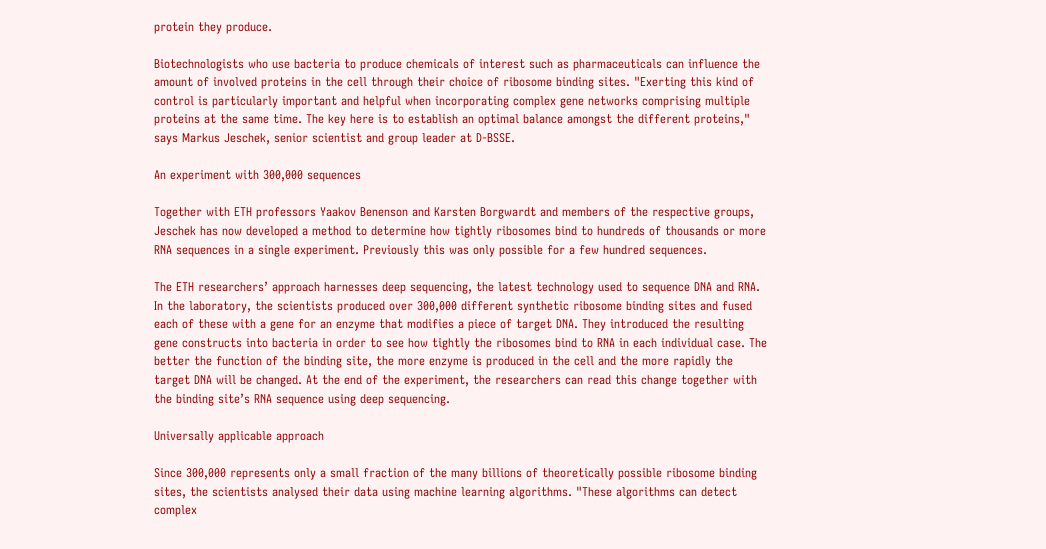protein they produce.

Biotechnologists who use bacteria to produce chemicals of interest such as pharmaceuticals can influence the amount of involved proteins in the cell through their choice of ribosome binding sites. "Exerting this kind of control is particularly important and helpful when incorporating complex gene networks comprising multiple proteins at the same time. The key here is to establish an optimal balance amongst the different proteins," says Markus Jeschek, senior scientist and group leader at D-BSSE.

An experiment with 300,000 sequences

Together with ETH professors Yaakov Benenson and Karsten Borgwardt and members of the respective groups, Jeschek has now developed a method to determine how tightly ribosomes bind to hundreds of thousands or more RNA sequences in a single experiment. Previously this was only possible for a few hundred sequences.

The ETH researchers’ approach harnesses deep sequencing, the latest technology used to sequence DNA and RNA. In the laboratory, the scientists produced over 300,000 different synthetic ribosome binding sites and fused each of these with a gene for an enzyme that modifies a piece of target DNA. They introduced the resulting gene constructs into bacteria in order to see how tightly the ribosomes bind to RNA in each individual case. The better the function of the binding site, the more enzyme is produced in the cell and the more rapidly the target DNA will be changed. At the end of the experiment, the researchers can read this change together with the binding site’s RNA sequence using deep sequencing.

Universally applicable approach

Since 300,000 represents only a small fraction of the many billions of theoretically possible ribosome binding sites, the scientists analysed their data using machine learning algorithms. "These algorithms can detect complex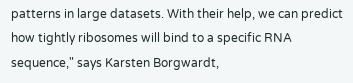patterns in large datasets. With their help, we can predict how tightly ribosomes will bind to a specific RNA sequence," says Karsten Borgwardt,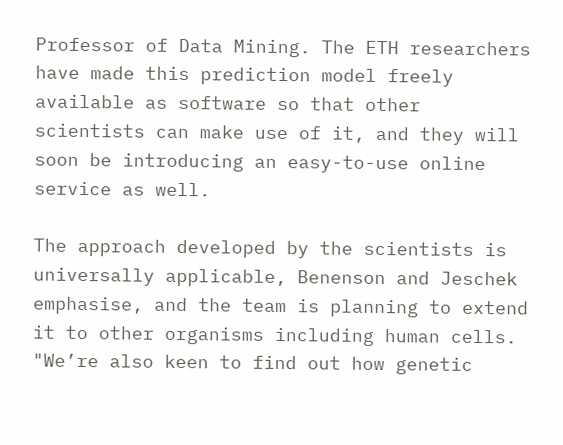Professor of Data Mining. The ETH researchers have made this prediction model freely available as software so that other scientists can make use of it, and they will soon be introducing an easy-to-use online service as well.

The approach developed by the scientists is universally applicable, Benenson and Jeschek emphasise, and the team is planning to extend it to other organisms including human cells. "We’re also keen to find out how genetic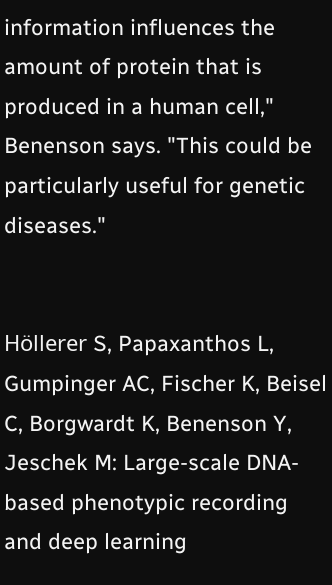information influences the amount of protein that is produced in a human cell," Benenson says. "This could be particularly useful for genetic diseases."


Höllerer S, Papaxanthos L, Gumpinger AC, Fischer K, Beisel C, Borgwardt K, Benenson Y, Jeschek M: Large-scale DNA-based phenotypic recording and deep learning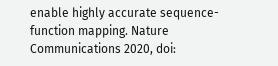enable highly accurate sequence-function mapping. Nature Communications 2020, doi: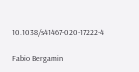10.1038/s41467-020-17222-4

Fabio Bergamin